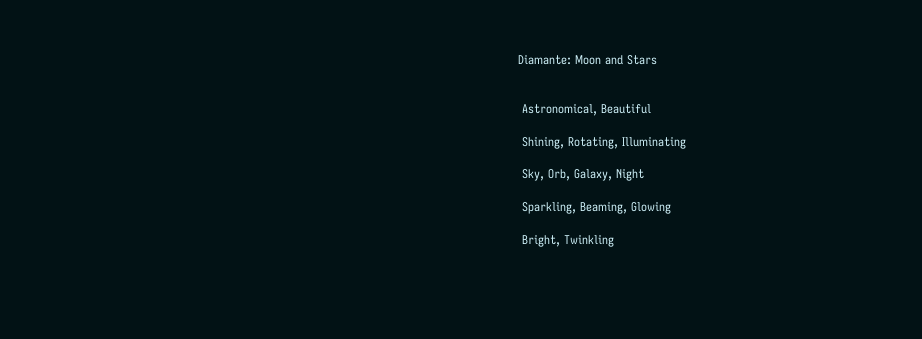Diamante: Moon and Stars


 Astronomical, Beautiful

 Shining, Rotating, Illuminating

 Sky, Orb, Galaxy, Night

 Sparkling, Beaming, Glowing

 Bright, Twinkling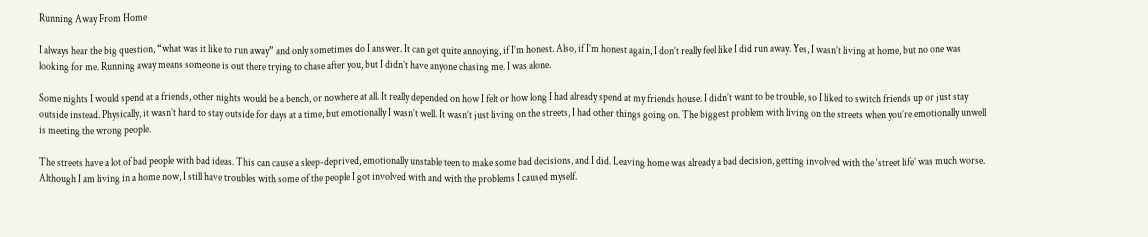Running Away From Home

I always hear the big question, “what was it like to run away” and only sometimes do I answer. It can get quite annoying, if I’m honest. Also, if I’m honest again, I don’t really feel like I did run away. Yes, I wasn’t living at home, but no one was looking for me. Running away means someone is out there trying to chase after you, but I didn’t have anyone chasing me. I was alone.

Some nights I would spend at a friends, other nights would be a bench, or nowhere at all. It really depended on how I felt or how long I had already spend at my friends house. I didn’t want to be trouble, so I liked to switch friends up or just stay outside instead. Physically, it wasn’t hard to stay outside for days at a time, but emotionally I wasn’t well. It wasn’t just living on the streets, I had other things going on. The biggest problem with living on the streets when you’re emotionally unwell is meeting the wrong people.

The streets have a lot of bad people with bad ideas. This can cause a sleep-deprived, emotionally unstable teen to make some bad decisions, and I did. Leaving home was already a bad decision, getting involved with the ‘street life’ was much worse. Although I am living in a home now, I still have troubles with some of the people I got involved with and with the problems I caused myself.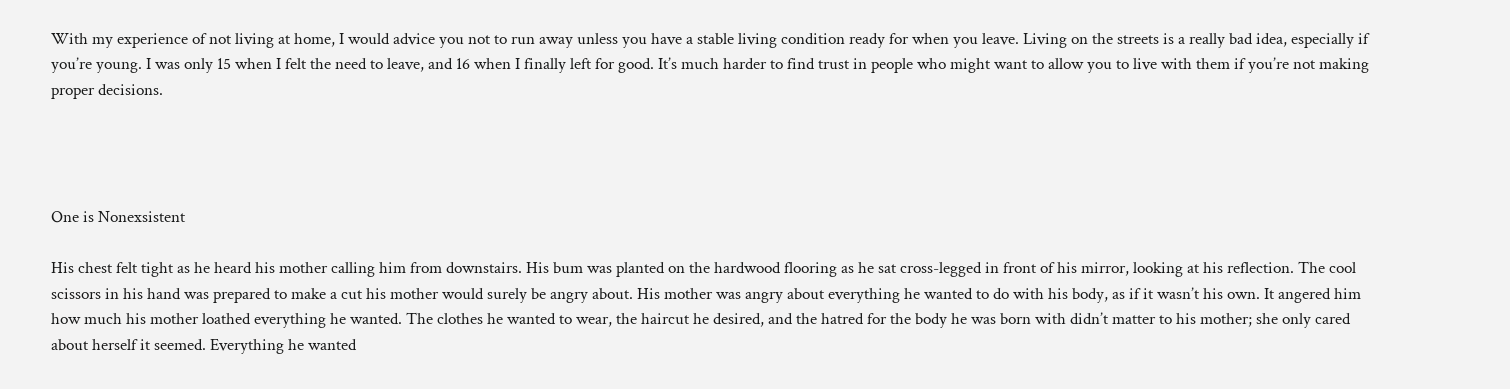With my experience of not living at home, I would advice you not to run away unless you have a stable living condition ready for when you leave. Living on the streets is a really bad idea, especially if you’re young. I was only 15 when I felt the need to leave, and 16 when I finally left for good. It’s much harder to find trust in people who might want to allow you to live with them if you’re not making proper decisions.




One is Nonexsistent

His chest felt tight as he heard his mother calling him from downstairs. His bum was planted on the hardwood flooring as he sat cross-legged in front of his mirror, looking at his reflection. The cool scissors in his hand was prepared to make a cut his mother would surely be angry about. His mother was angry about everything he wanted to do with his body, as if it wasn’t his own. It angered him how much his mother loathed everything he wanted. The clothes he wanted to wear, the haircut he desired, and the hatred for the body he was born with didn’t matter to his mother; she only cared about herself it seemed. Everything he wanted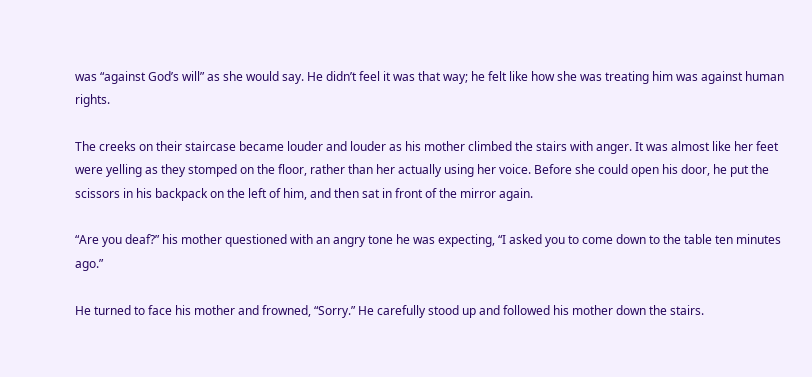was “against God’s will” as she would say. He didn’t feel it was that way; he felt like how she was treating him was against human rights.

The creeks on their staircase became louder and louder as his mother climbed the stairs with anger. It was almost like her feet were yelling as they stomped on the floor, rather than her actually using her voice. Before she could open his door, he put the scissors in his backpack on the left of him, and then sat in front of the mirror again.

“Are you deaf?” his mother questioned with an angry tone he was expecting, “I asked you to come down to the table ten minutes ago.”

He turned to face his mother and frowned, “Sorry.” He carefully stood up and followed his mother down the stairs.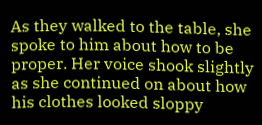As they walked to the table, she spoke to him about how to be proper. Her voice shook slightly as she continued on about how his clothes looked sloppy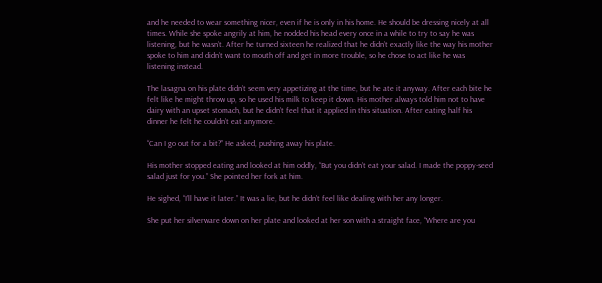and he needed to wear something nicer, even if he is only in his home. He should be dressing nicely at all times. While she spoke angrily at him, he nodded his head every once in a while to try to say he was listening, but he wasn’t. After he turned sixteen he realized that he didn’t exactly like the way his mother spoke to him and didn’t want to mouth off and get in more trouble, so he chose to act like he was listening instead.

The lasagna on his plate didn’t seem very appetizing at the time, but he ate it anyway. After each bite he felt like he might throw up, so he used his milk to keep it down. His mother always told him not to have dairy with an upset stomach, but he didn’t feel that it applied in this situation. After eating half his dinner he felt he couldn’t eat anymore.

“Can I go out for a bit?” He asked, pushing away his plate.

His mother stopped eating and looked at him oddly, “But you didn’t eat your salad. I made the poppy-seed salad just for you.” She pointed her fork at him.

He sighed, “I’ll have it later.” It was a lie, but he didn’t feel like dealing with her any longer.

She put her silverware down on her plate and looked at her son with a straight face, “Where are you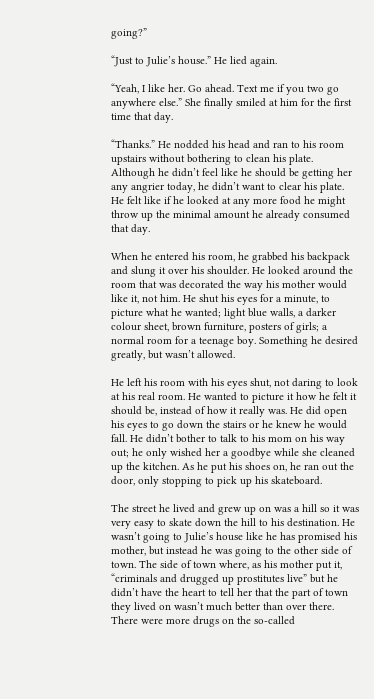going?”

“Just to Julie’s house.” He lied again.

“Yeah, I like her. Go ahead. Text me if you two go anywhere else.” She finally smiled at him for the first time that day.

“Thanks.” He nodded his head and ran to his room upstairs without bothering to clean his plate. Although he didn’t feel like he should be getting her any angrier today, he didn’t want to clear his plate. He felt like if he looked at any more food he might throw up the minimal amount he already consumed that day.

When he entered his room, he grabbed his backpack and slung it over his shoulder. He looked around the room that was decorated the way his mother would like it, not him. He shut his eyes for a minute, to picture what he wanted; light blue walls, a darker colour sheet, brown furniture, posters of girls; a normal room for a teenage boy. Something he desired greatly, but wasn’t allowed.

He left his room with his eyes shut, not daring to look at his real room. He wanted to picture it how he felt it should be, instead of how it really was. He did open his eyes to go down the stairs or he knew he would fall. He didn’t bother to talk to his mom on his way out; he only wished her a goodbye while she cleaned up the kitchen. As he put his shoes on, he ran out the door, only stopping to pick up his skateboard.

The street he lived and grew up on was a hill so it was very easy to skate down the hill to his destination. He wasn’t going to Julie’s house like he has promised his mother, but instead he was going to the other side of town. The side of town where, as his mother put it, “criminals and drugged up prostitutes live” but he didn’t have the heart to tell her that the part of town they lived on wasn’t much better than over there. There were more drugs on the so-called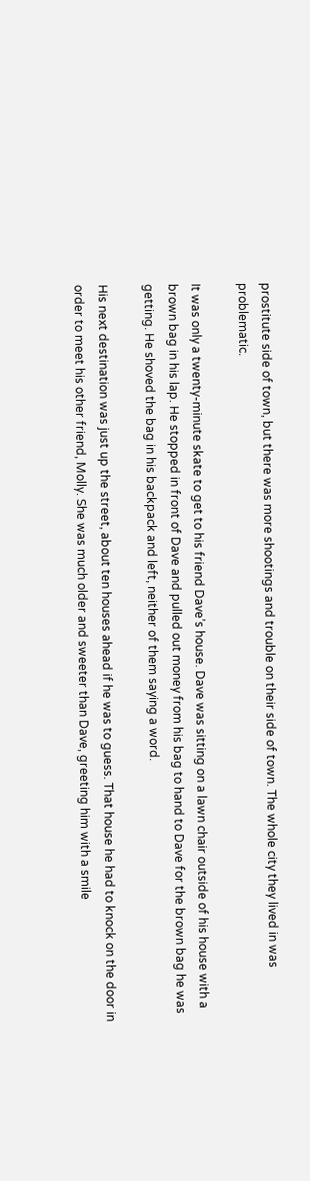prostitute side of town, but there was more shootings and trouble on their side of town. The whole city they lived in was problematic.

It was only a twenty-minute skate to get to his friend Dave’s house. Dave was sitting on a lawn chair outside of his house with a brown bag in his lap. He stopped in front of Dave and pulled out money from his bag to hand to Dave for the brown bag he was getting. He shoved the bag in his backpack and left, neither of them saying a word.

His next destination was just up the street, about ten houses ahead if he was to guess. That house he had to knock on the door in order to meet his other friend, Molly. She was much older and sweeter than Dave, greeting him with a smile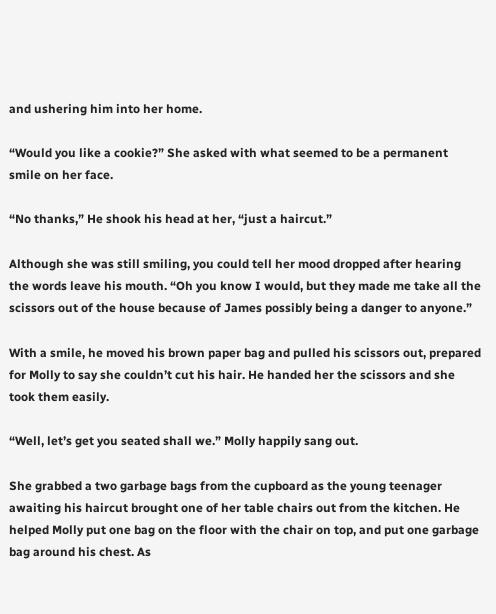and ushering him into her home.

“Would you like a cookie?” She asked with what seemed to be a permanent smile on her face.

“No thanks,” He shook his head at her, “just a haircut.”

Although she was still smiling, you could tell her mood dropped after hearing the words leave his mouth. “Oh you know I would, but they made me take all the scissors out of the house because of James possibly being a danger to anyone.”

With a smile, he moved his brown paper bag and pulled his scissors out, prepared for Molly to say she couldn’t cut his hair. He handed her the scissors and she took them easily.

“Well, let’s get you seated shall we.” Molly happily sang out.

She grabbed a two garbage bags from the cupboard as the young teenager awaiting his haircut brought one of her table chairs out from the kitchen. He helped Molly put one bag on the floor with the chair on top, and put one garbage bag around his chest. As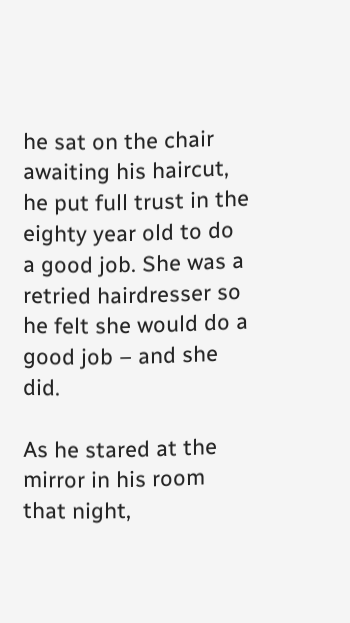he sat on the chair awaiting his haircut, he put full trust in the eighty year old to do a good job. She was a retried hairdresser so he felt she would do a good job – and she did.

As he stared at the mirror in his room that night,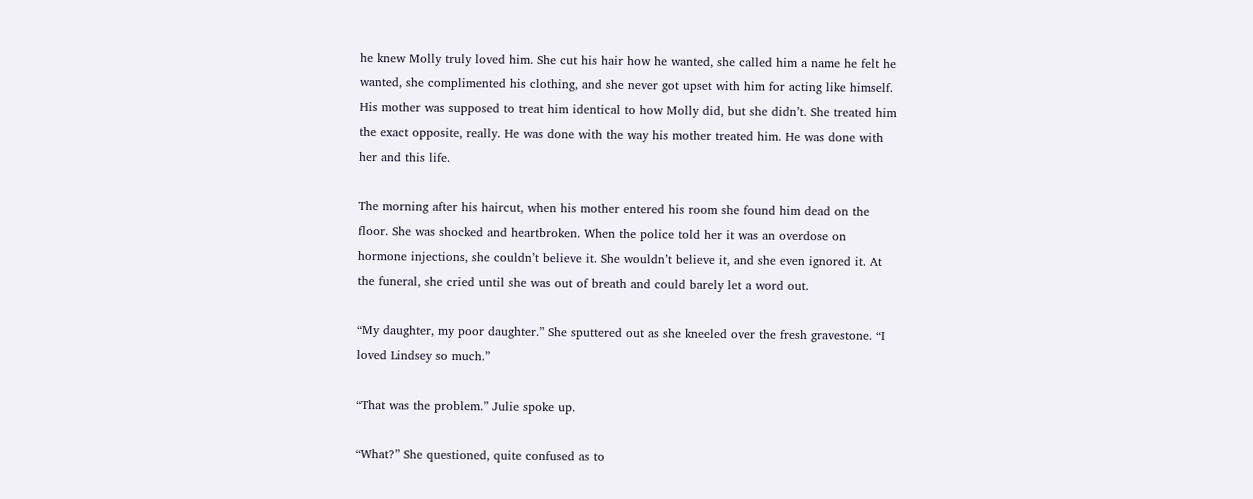he knew Molly truly loved him. She cut his hair how he wanted, she called him a name he felt he wanted, she complimented his clothing, and she never got upset with him for acting like himself. His mother was supposed to treat him identical to how Molly did, but she didn’t. She treated him the exact opposite, really. He was done with the way his mother treated him. He was done with her and this life.

The morning after his haircut, when his mother entered his room she found him dead on the floor. She was shocked and heartbroken. When the police told her it was an overdose on hormone injections, she couldn’t believe it. She wouldn’t believe it, and she even ignored it. At the funeral, she cried until she was out of breath and could barely let a word out.

“My daughter, my poor daughter.” She sputtered out as she kneeled over the fresh gravestone. “I loved Lindsey so much.”

“That was the problem.” Julie spoke up.

“What?” She questioned, quite confused as to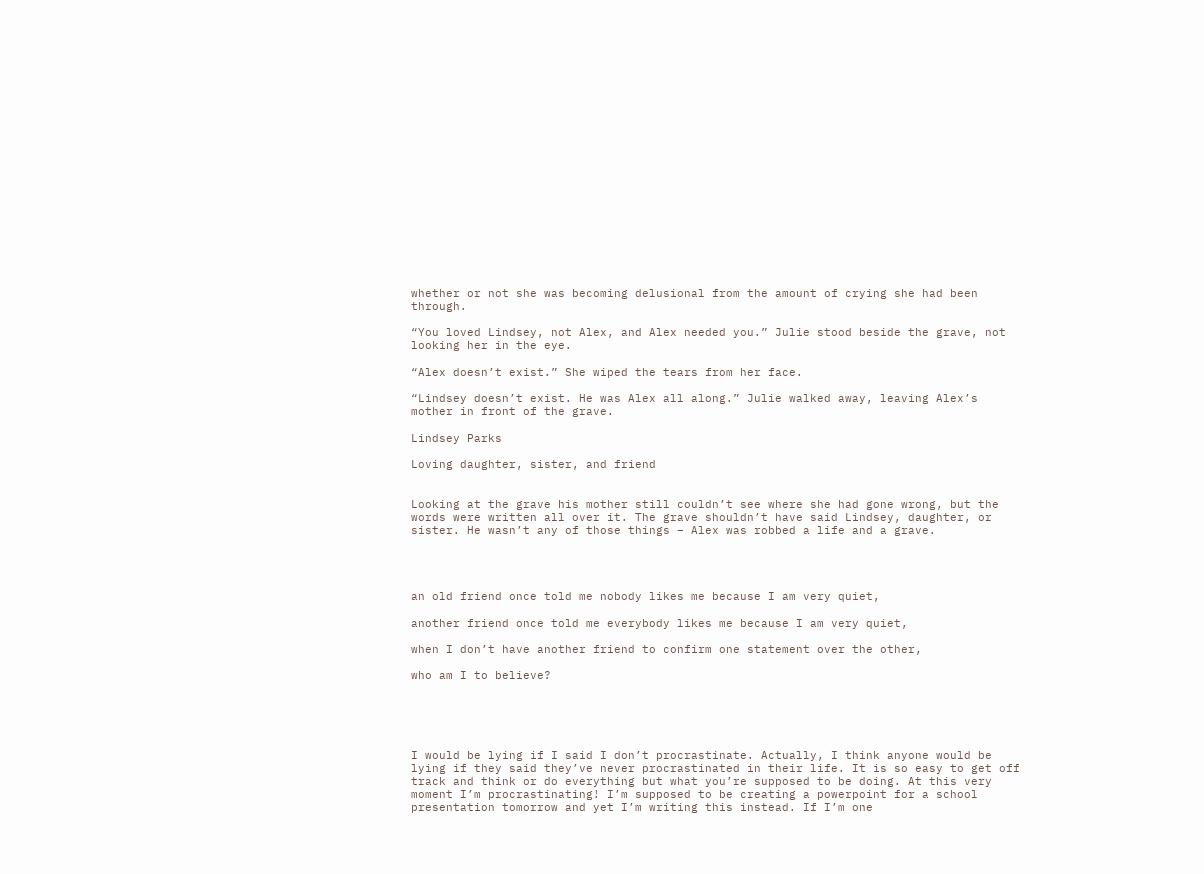whether or not she was becoming delusional from the amount of crying she had been through.

“You loved Lindsey, not Alex, and Alex needed you.” Julie stood beside the grave, not looking her in the eye.

“Alex doesn’t exist.” She wiped the tears from her face.

“Lindsey doesn’t exist. He was Alex all along.” Julie walked away, leaving Alex’s mother in front of the grave.

Lindsey Parks

Loving daughter, sister, and friend


Looking at the grave his mother still couldn’t see where she had gone wrong, but the words were written all over it. The grave shouldn’t have said Lindsey, daughter, or sister. He wasn’t any of those things – Alex was robbed a life and a grave.




an old friend once told me nobody likes me because I am very quiet,

another friend once told me everybody likes me because I am very quiet,

when I don’t have another friend to confirm one statement over the other,

who am I to believe?





I would be lying if I said I don’t procrastinate. Actually, I think anyone would be lying if they said they’ve never procrastinated in their life. It is so easy to get off track and think or do everything but what you’re supposed to be doing. At this very moment I’m procrastinating! I’m supposed to be creating a powerpoint for a school presentation tomorrow and yet I’m writing this instead. If I’m one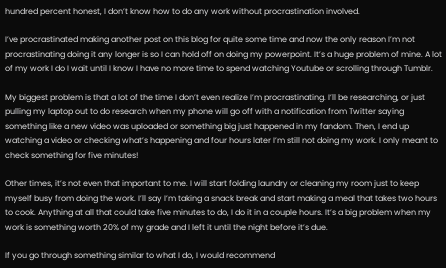hundred percent honest, I don’t know how to do any work without procrastination involved.

I’ve procrastinated making another post on this blog for quite some time and now the only reason I’m not procrastinating doing it any longer is so I can hold off on doing my powerpoint. It’s a huge problem of mine. A lot of my work I do I wait until I know I have no more time to spend watching Youtube or scrolling through Tumblr.

My biggest problem is that a lot of the time I don’t even realize I’m procrastinating. I’ll be researching, or just pulling my laptop out to do research when my phone will go off with a notification from Twitter saying something like a new video was uploaded or something big just happened in my fandom. Then, I end up watching a video or checking what’s happening and four hours later I’m still not doing my work. I only meant to check something for five minutes!

Other times, it’s not even that important to me. I will start folding laundry or cleaning my room just to keep myself busy from doing the work. I’ll say I’m taking a snack break and start making a meal that takes two hours to cook. Anything at all that could take five minutes to do, I do it in a couple hours. It’s a big problem when my work is something worth 20% of my grade and I left it until the night before it’s due.

If you go through something similar to what I do, I would recommend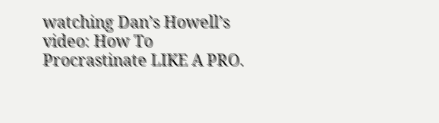watching Dan’s Howell’s video: How To Procrastinate LIKE A PRO.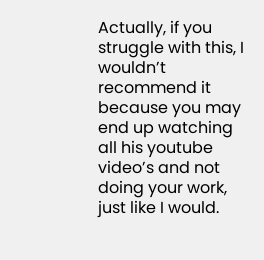Actually, if you struggle with this, I wouldn’t recommend it because you may end up watching all his youtube video’s and not doing your work, just like I would.